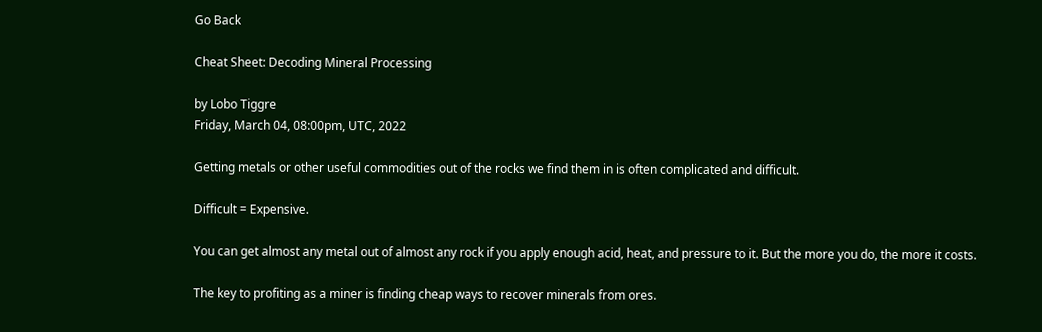Go Back

Cheat Sheet: Decoding Mineral Processing

by Lobo Tiggre
Friday, March 04, 08:00pm, UTC, 2022

Getting metals or other useful commodities out of the rocks we find them in is often complicated and difficult.

Difficult = Expensive.

You can get almost any metal out of almost any rock if you apply enough acid, heat, and pressure to it. But the more you do, the more it costs.

The key to profiting as a miner is finding cheap ways to recover minerals from ores.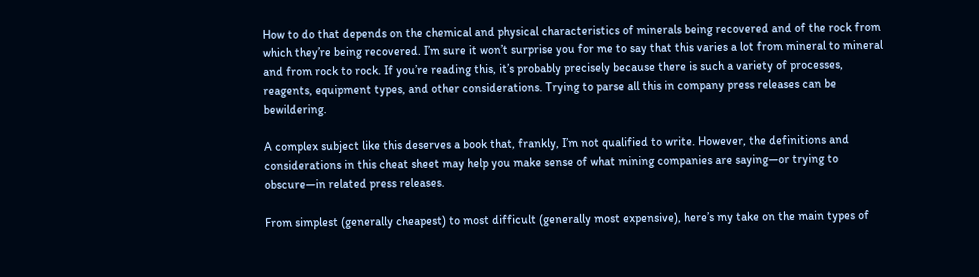How to do that depends on the chemical and physical characteristics of minerals being recovered and of the rock from which they’re being recovered. I’m sure it won’t surprise you for me to say that this varies a lot from mineral to mineral and from rock to rock. If you’re reading this, it’s probably precisely because there is such a variety of processes, reagents, equipment types, and other considerations. Trying to parse all this in company press releases can be bewildering.

A complex subject like this deserves a book that, frankly, I’m not qualified to write. However, the definitions and considerations in this cheat sheet may help you make sense of what mining companies are saying—or trying to obscure—in related press releases.

From simplest (generally cheapest) to most difficult (generally most expensive), here’s my take on the main types of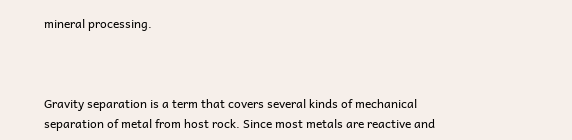mineral processing.



Gravity separation is a term that covers several kinds of mechanical separation of metal from host rock. Since most metals are reactive and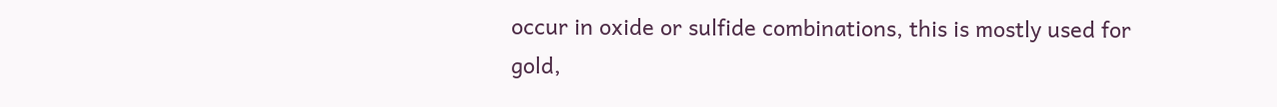occur in oxide or sulfide combinations, this is mostly used for gold,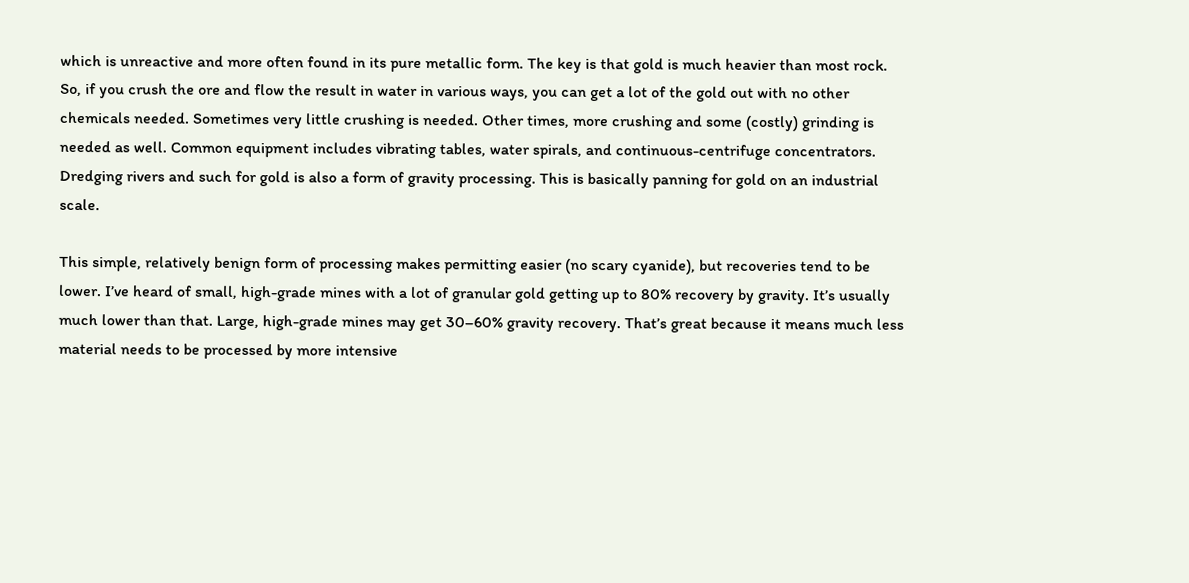which is unreactive and more often found in its pure metallic form. The key is that gold is much heavier than most rock. So, if you crush the ore and flow the result in water in various ways, you can get a lot of the gold out with no other chemicals needed. Sometimes very little crushing is needed. Other times, more crushing and some (costly) grinding is needed as well. Common equipment includes vibrating tables, water spirals, and continuous-centrifuge concentrators. Dredging rivers and such for gold is also a form of gravity processing. This is basically panning for gold on an industrial scale.

This simple, relatively benign form of processing makes permitting easier (no scary cyanide), but recoveries tend to be lower. I’ve heard of small, high-grade mines with a lot of granular gold getting up to 80% recovery by gravity. It’s usually much lower than that. Large, high-grade mines may get 30–60% gravity recovery. That’s great because it means much less material needs to be processed by more intensive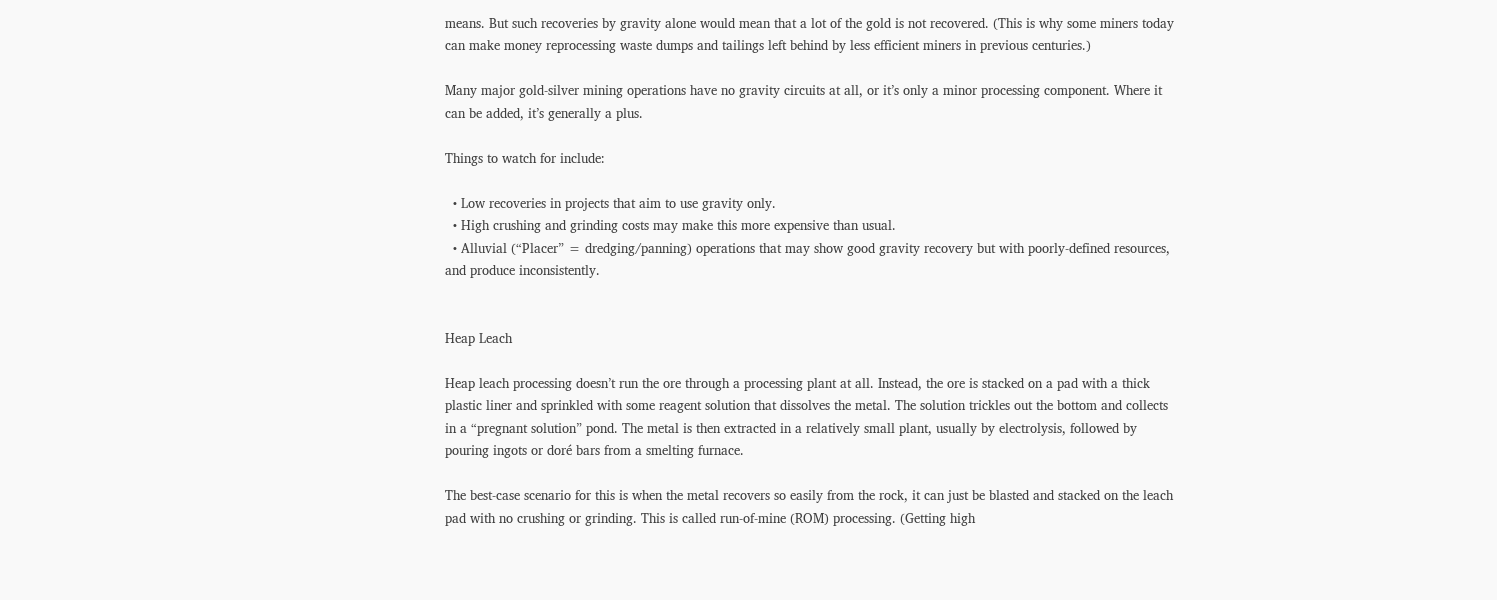means. But such recoveries by gravity alone would mean that a lot of the gold is not recovered. (This is why some miners today can make money reprocessing waste dumps and tailings left behind by less efficient miners in previous centuries.)

Many major gold-silver mining operations have no gravity circuits at all, or it’s only a minor processing component. Where it can be added, it’s generally a plus.

Things to watch for include:

  • Low recoveries in projects that aim to use gravity only.
  • High crushing and grinding costs may make this more expensive than usual.
  • Alluvial (“Placer” = dredging/panning) operations that may show good gravity recovery but with poorly-defined resources, and produce inconsistently.


Heap Leach

Heap leach processing doesn’t run the ore through a processing plant at all. Instead, the ore is stacked on a pad with a thick plastic liner and sprinkled with some reagent solution that dissolves the metal. The solution trickles out the bottom and collects in a “pregnant solution” pond. The metal is then extracted in a relatively small plant, usually by electrolysis, followed by pouring ingots or doré bars from a smelting furnace.

The best-case scenario for this is when the metal recovers so easily from the rock, it can just be blasted and stacked on the leach pad with no crushing or grinding. This is called run-of-mine (ROM) processing. (Getting high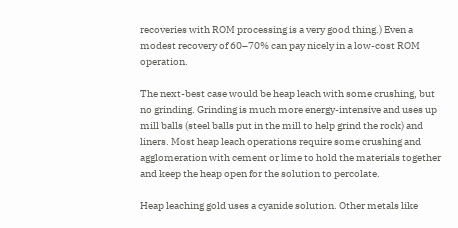recoveries with ROM processing is a very good thing.) Even a modest recovery of 60–70% can pay nicely in a low-cost ROM operation.

The next-best case would be heap leach with some crushing, but no grinding. Grinding is much more energy-intensive and uses up mill balls (steel balls put in the mill to help grind the rock) and liners. Most heap leach operations require some crushing and agglomeration with cement or lime to hold the materials together and keep the heap open for the solution to percolate.

Heap leaching gold uses a cyanide solution. Other metals like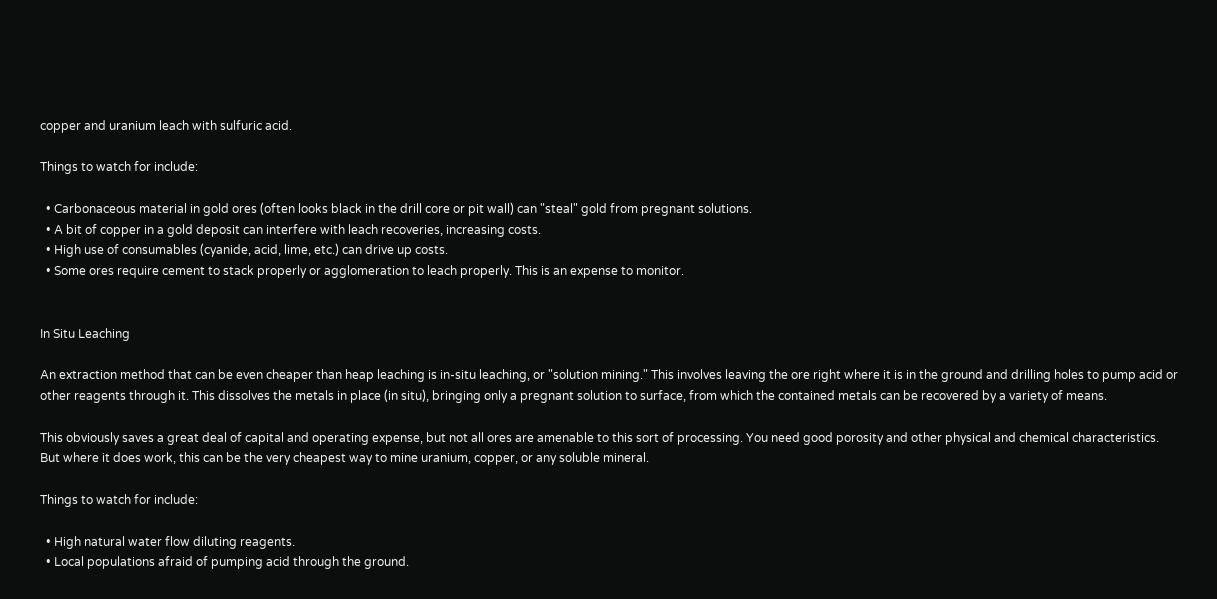copper and uranium leach with sulfuric acid.

Things to watch for include:

  • Carbonaceous material in gold ores (often looks black in the drill core or pit wall) can "steal" gold from pregnant solutions.
  • A bit of copper in a gold deposit can interfere with leach recoveries, increasing costs.
  • High use of consumables (cyanide, acid, lime, etc.) can drive up costs.
  • Some ores require cement to stack properly or agglomeration to leach properly. This is an expense to monitor.


In Situ Leaching

An extraction method that can be even cheaper than heap leaching is in-situ leaching, or "solution mining." This involves leaving the ore right where it is in the ground and drilling holes to pump acid or other reagents through it. This dissolves the metals in place (in situ), bringing only a pregnant solution to surface, from which the contained metals can be recovered by a variety of means.

This obviously saves a great deal of capital and operating expense, but not all ores are amenable to this sort of processing. You need good porosity and other physical and chemical characteristics. But where it does work, this can be the very cheapest way to mine uranium, copper, or any soluble mineral.

Things to watch for include:

  • High natural water flow diluting reagents.
  • Local populations afraid of pumping acid through the ground.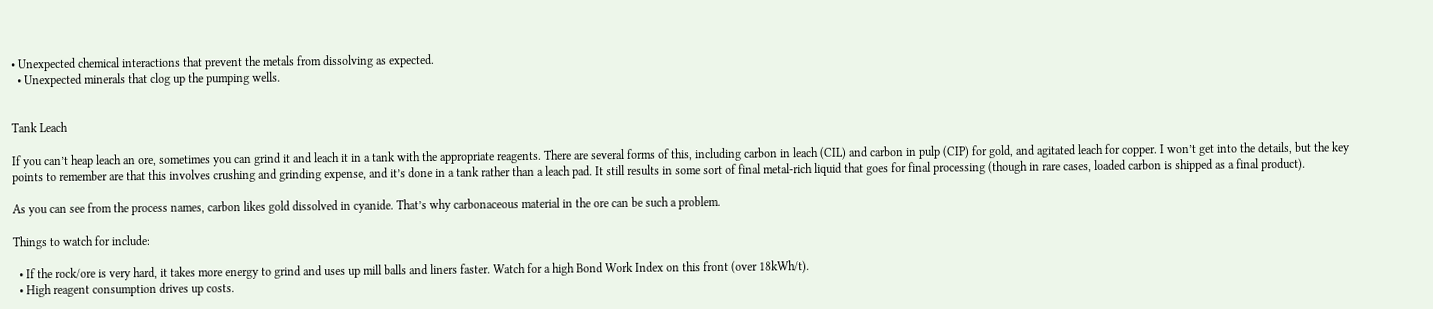• Unexpected chemical interactions that prevent the metals from dissolving as expected.
  • Unexpected minerals that clog up the pumping wells.


Tank Leach

If you can’t heap leach an ore, sometimes you can grind it and leach it in a tank with the appropriate reagents. There are several forms of this, including carbon in leach (CIL) and carbon in pulp (CIP) for gold, and agitated leach for copper. I won’t get into the details, but the key points to remember are that this involves crushing and grinding expense, and it’s done in a tank rather than a leach pad. It still results in some sort of final metal-rich liquid that goes for final processing (though in rare cases, loaded carbon is shipped as a final product).

As you can see from the process names, carbon likes gold dissolved in cyanide. That’s why carbonaceous material in the ore can be such a problem.

Things to watch for include:

  • If the rock/ore is very hard, it takes more energy to grind and uses up mill balls and liners faster. Watch for a high Bond Work Index on this front (over 18kWh/t).
  • High reagent consumption drives up costs.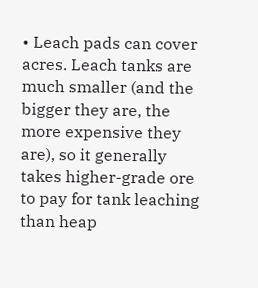• Leach pads can cover acres. Leach tanks are much smaller (and the bigger they are, the more expensive they are), so it generally takes higher-grade ore to pay for tank leaching than heap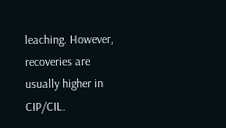leaching. However, recoveries are usually higher in CIP/CIL.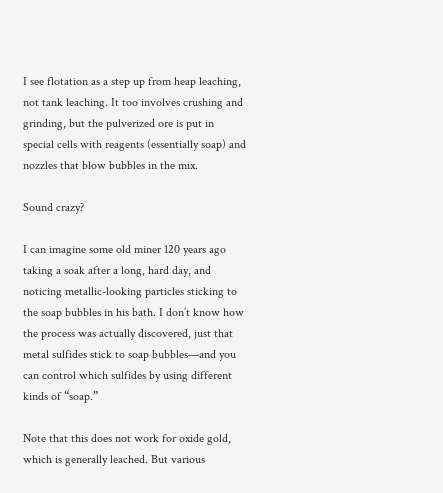I see flotation as a step up from heap leaching, not tank leaching. It too involves crushing and grinding, but the pulverized ore is put in special cells with reagents (essentially soap) and nozzles that blow bubbles in the mix.

Sound crazy?

I can imagine some old miner 120 years ago taking a soak after a long, hard day, and noticing metallic-looking particles sticking to the soap bubbles in his bath. I don’t know how the process was actually discovered, just that metal sulfides stick to soap bubbles—and you can control which sulfides by using different kinds of “soap.”

Note that this does not work for oxide gold, which is generally leached. But various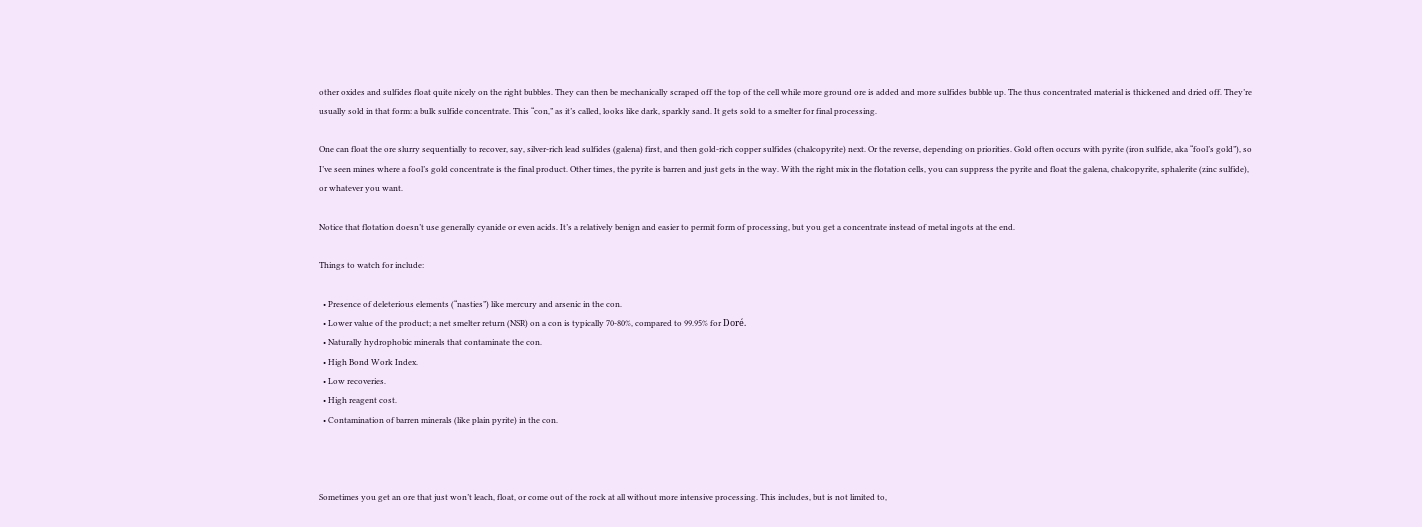other oxides and sulfides float quite nicely on the right bubbles. They can then be mechanically scraped off the top of the cell while more ground ore is added and more sulfides bubble up. The thus concentrated material is thickened and dried off. They’re usually sold in that form: a bulk sulfide concentrate. This “con,” as it’s called, looks like dark, sparkly sand. It gets sold to a smelter for final processing.

One can float the ore slurry sequentially to recover, say, silver-rich lead sulfides (galena) first, and then gold-rich copper sulfides (chalcopyrite) next. Or the reverse, depending on priorities. Gold often occurs with pyrite (iron sulfide, aka “fool’s gold”), so I’ve seen mines where a fool’s gold concentrate is the final product. Other times, the pyrite is barren and just gets in the way. With the right mix in the flotation cells, you can suppress the pyrite and float the galena, chalcopyrite, sphalerite (zinc sulfide), or whatever you want.

Notice that flotation doesn’t use generally cyanide or even acids. It’s a relatively benign and easier to permit form of processing, but you get a concentrate instead of metal ingots at the end.

Things to watch for include:

  • Presence of deleterious elements (“nasties”) like mercury and arsenic in the con.
  • Lower value of the product; a net smelter return (NSR) on a con is typically 70-80%, compared to 99.95% for Doré.
  • Naturally hydrophobic minerals that contaminate the con.
  • High Bond Work Index.
  • Low recoveries.
  • High reagent cost.
  • Contamination of barren minerals (like plain pyrite) in the con.



Sometimes you get an ore that just won’t leach, float, or come out of the rock at all without more intensive processing. This includes, but is not limited to,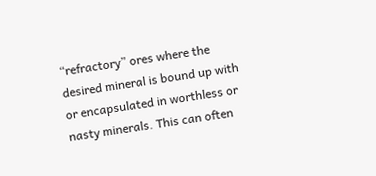“refractory” ores where the desired mineral is bound up with or encapsulated in worthless or nasty minerals. This can often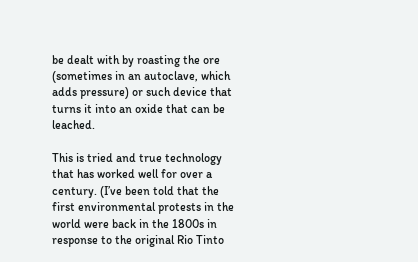be dealt with by roasting the ore (sometimes in an autoclave, which adds pressure) or such device that turns it into an oxide that can be leached.

This is tried and true technology that has worked well for over a century. (I’ve been told that the first environmental protests in the world were back in the 1800s in response to the original Rio Tinto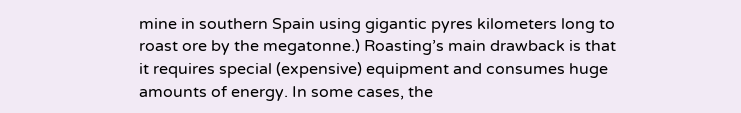mine in southern Spain using gigantic pyres kilometers long to roast ore by the megatonne.) Roasting’s main drawback is that it requires special (expensive) equipment and consumes huge amounts of energy. In some cases, the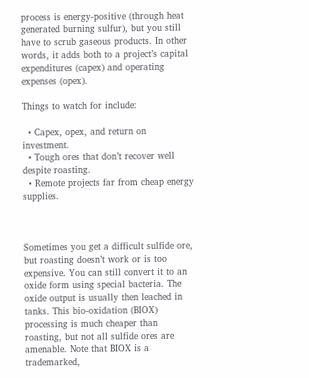process is energy-positive (through heat generated burning sulfur), but you still have to scrub gaseous products. In other words, it adds both to a project’s capital expenditures (capex) and operating expenses (opex).

Things to watch for include:

  • Capex, opex, and return on investment.
  • Tough ores that don’t recover well despite roasting.
  • Remote projects far from cheap energy supplies.



Sometimes you get a difficult sulfide ore, but roasting doesn’t work or is too expensive. You can still convert it to an oxide form using special bacteria. The oxide output is usually then leached in tanks. This bio-oxidation (BIOX) processing is much cheaper than roasting, but not all sulfide ores are amenable. Note that BIOX is a trademarked,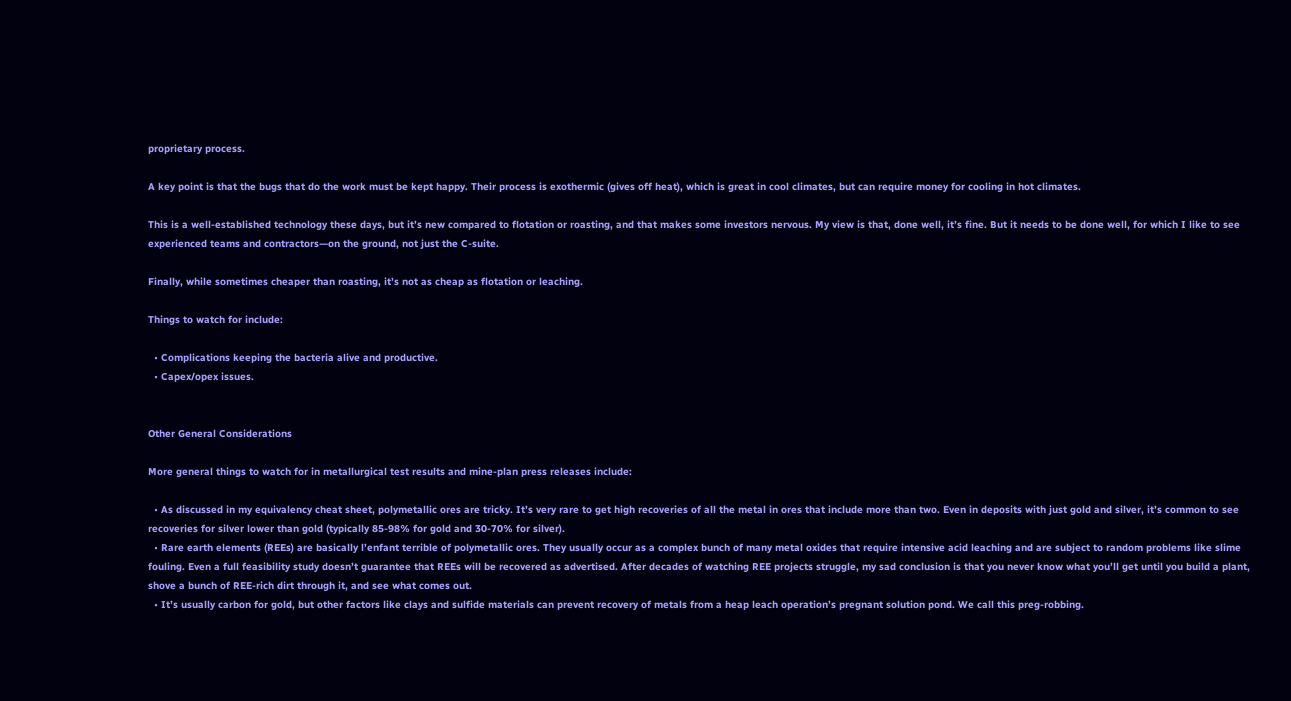proprietary process.

A key point is that the bugs that do the work must be kept happy. Their process is exothermic (gives off heat), which is great in cool climates, but can require money for cooling in hot climates.

This is a well-established technology these days, but it’s new compared to flotation or roasting, and that makes some investors nervous. My view is that, done well, it’s fine. But it needs to be done well, for which I like to see experienced teams and contractors—on the ground, not just the C-suite.

Finally, while sometimes cheaper than roasting, it’s not as cheap as flotation or leaching.

Things to watch for include:

  • Complications keeping the bacteria alive and productive.
  • Capex/opex issues.


Other General Considerations

More general things to watch for in metallurgical test results and mine-plan press releases include:

  • As discussed in my equivalency cheat sheet, polymetallic ores are tricky. It’s very rare to get high recoveries of all the metal in ores that include more than two. Even in deposits with just gold and silver, it’s common to see recoveries for silver lower than gold (typically 85-98% for gold and 30-70% for silver).
  • Rare earth elements (REEs) are basically l’enfant terrible of polymetallic ores. They usually occur as a complex bunch of many metal oxides that require intensive acid leaching and are subject to random problems like slime fouling. Even a full feasibility study doesn’t guarantee that REEs will be recovered as advertised. After decades of watching REE projects struggle, my sad conclusion is that you never know what you’ll get until you build a plant, shove a bunch of REE-rich dirt through it, and see what comes out.
  • It’s usually carbon for gold, but other factors like clays and sulfide materials can prevent recovery of metals from a heap leach operation’s pregnant solution pond. We call this preg-robbing.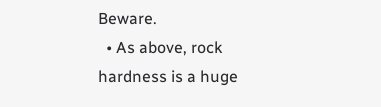Beware.
  • As above, rock hardness is a huge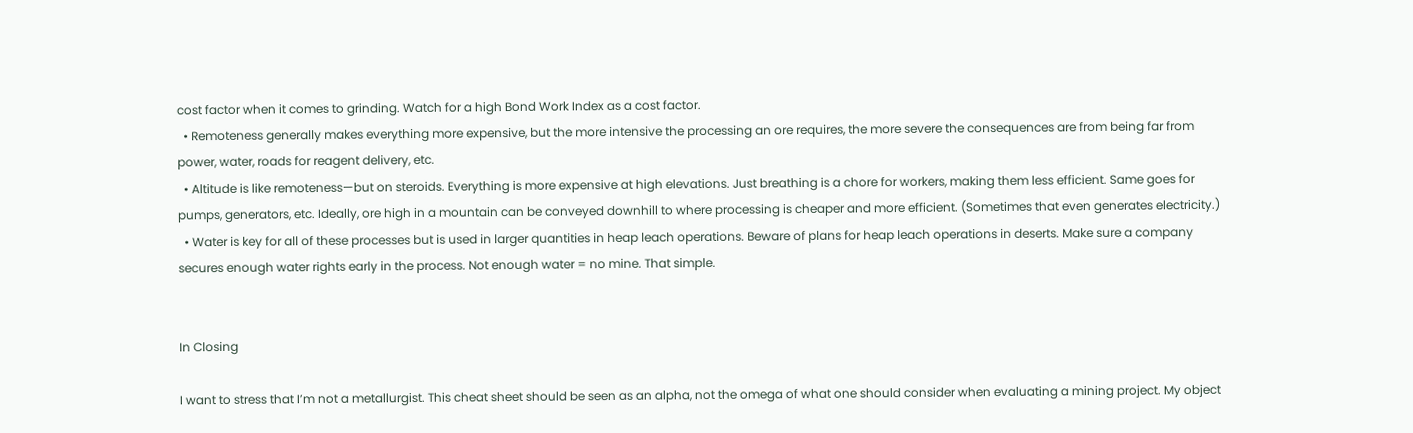cost factor when it comes to grinding. Watch for a high Bond Work Index as a cost factor.
  • Remoteness generally makes everything more expensive, but the more intensive the processing an ore requires, the more severe the consequences are from being far from power, water, roads for reagent delivery, etc.
  • Altitude is like remoteness—but on steroids. Everything is more expensive at high elevations. Just breathing is a chore for workers, making them less efficient. Same goes for pumps, generators, etc. Ideally, ore high in a mountain can be conveyed downhill to where processing is cheaper and more efficient. (Sometimes that even generates electricity.)
  • Water is key for all of these processes but is used in larger quantities in heap leach operations. Beware of plans for heap leach operations in deserts. Make sure a company secures enough water rights early in the process. Not enough water = no mine. That simple.


In Closing

I want to stress that I’m not a metallurgist. This cheat sheet should be seen as an alpha, not the omega of what one should consider when evaluating a mining project. My object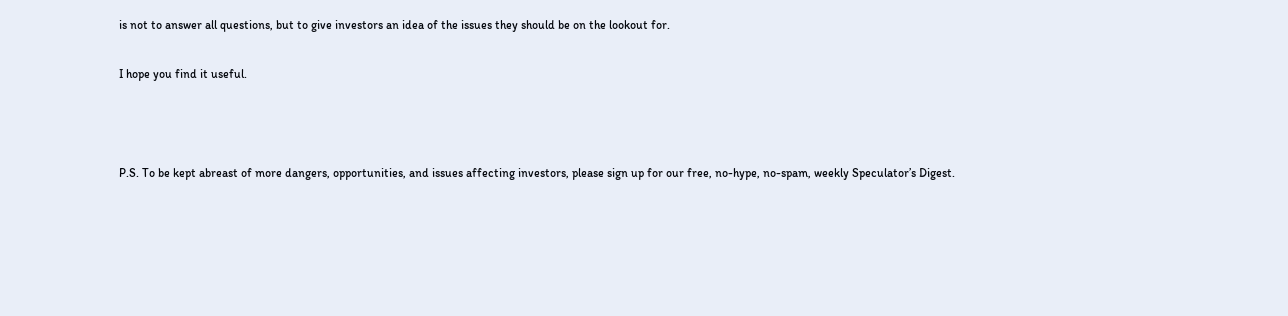is not to answer all questions, but to give investors an idea of the issues they should be on the lookout for.

I hope you find it useful.



P.S. To be kept abreast of more dangers, opportunities, and issues affecting investors, please sign up for our free, no-hype, no-spam, weekly Speculator’s Digest.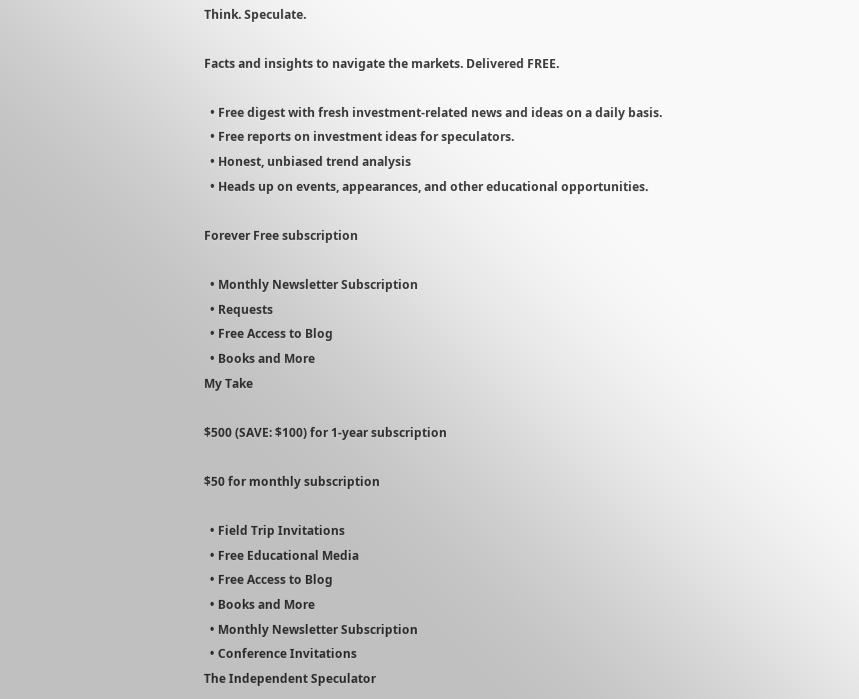Think. Speculate.

Facts and insights to navigate the markets. Delivered FREE.

  • Free digest with fresh investment-related news and ideas on a daily basis.
  • Free reports on investment ideas for speculators.
  • Honest, unbiased trend analysis
  • Heads up on events, appearances, and other educational opportunities.

Forever Free subscription

  • Monthly Newsletter Subscription
  • Requests
  • Free Access to Blog
  • Books and More
My Take

$500 (SAVE: $100) for 1-year subscription

$50 for monthly subscription

  • Field Trip Invitations
  • Free Educational Media
  • Free Access to Blog
  • Books and More
  • Monthly Newsletter Subscription
  • Conference Invitations
The Independent Speculator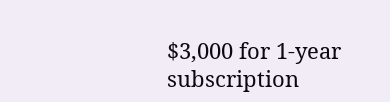$3,000 for 1-year subscription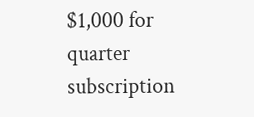$1,000 for quarter subscription